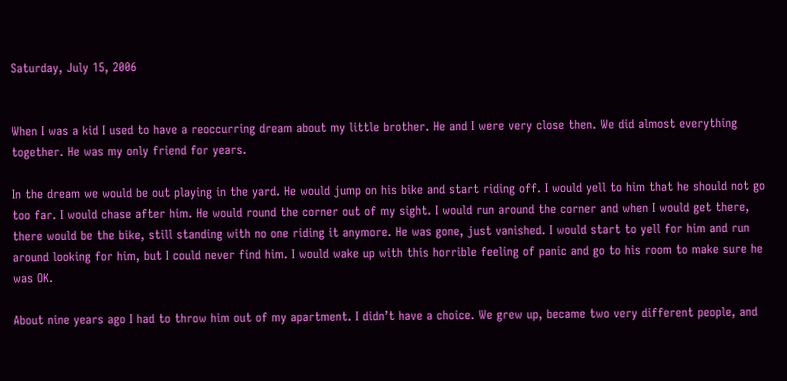Saturday, July 15, 2006


When I was a kid I used to have a reoccurring dream about my little brother. He and I were very close then. We did almost everything together. He was my only friend for years.

In the dream we would be out playing in the yard. He would jump on his bike and start riding off. I would yell to him that he should not go too far. I would chase after him. He would round the corner out of my sight. I would run around the corner and when I would get there, there would be the bike, still standing with no one riding it anymore. He was gone, just vanished. I would start to yell for him and run around looking for him, but I could never find him. I would wake up with this horrible feeling of panic and go to his room to make sure he was OK.

About nine years ago I had to throw him out of my apartment. I didn’t have a choice. We grew up, became two very different people, and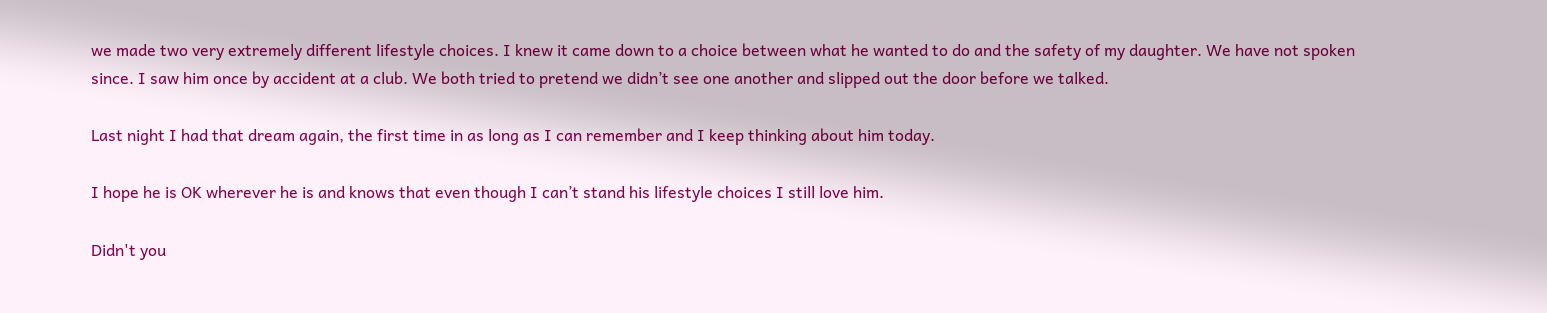we made two very extremely different lifestyle choices. I knew it came down to a choice between what he wanted to do and the safety of my daughter. We have not spoken since. I saw him once by accident at a club. We both tried to pretend we didn’t see one another and slipped out the door before we talked.

Last night I had that dream again, the first time in as long as I can remember and I keep thinking about him today.

I hope he is OK wherever he is and knows that even though I can’t stand his lifestyle choices I still love him.

Didn't you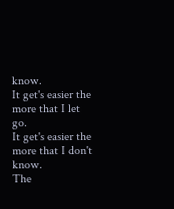know.
It get's easier the more that I let go.
It get's easier the more that I don't know.
The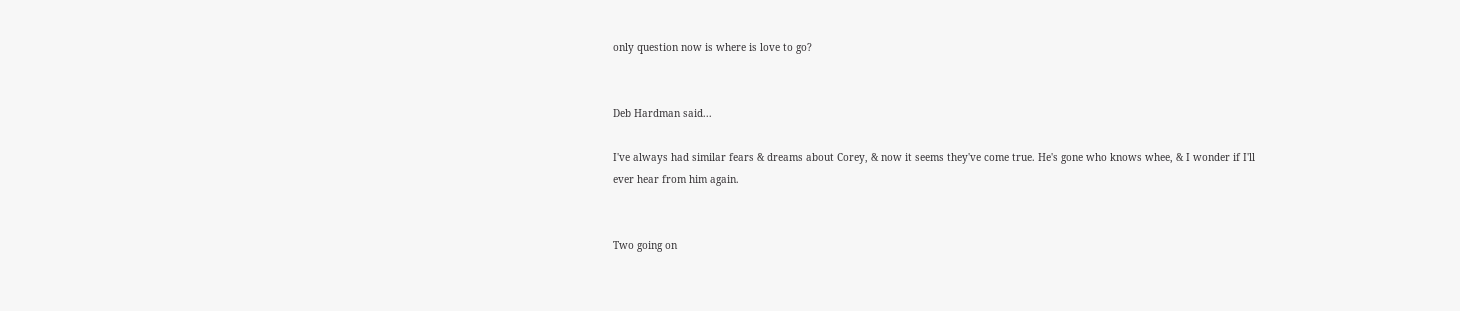only question now is where is love to go?


Deb Hardman said...

I've always had similar fears & dreams about Corey, & now it seems they've come true. He's gone who knows whee, & I wonder if I'll ever hear from him again.


Two going on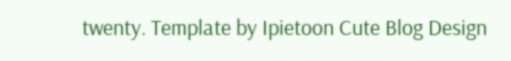twenty. Template by Ipietoon Cute Blog Design